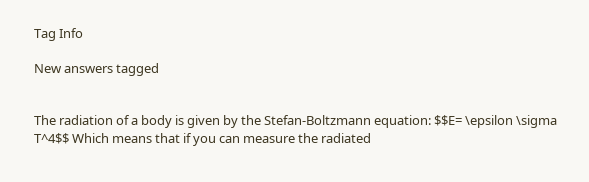Tag Info

New answers tagged


The radiation of a body is given by the Stefan-Boltzmann equation: $$E= \epsilon \sigma T^4$$ Which means that if you can measure the radiated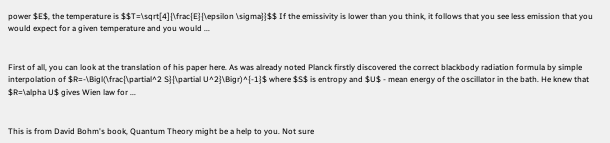power $E$, the temperature is $$T=\sqrt[4]{\frac{E}{\epsilon \sigma}}$$ If the emissivity is lower than you think, it follows that you see less emission that you would expect for a given temperature and you would ...


First of all, you can look at the translation of his paper here. As was already noted Planck firstly discovered the correct blackbody radiation formula by simple interpolation of $R=-\Bigl(\frac{\partial^2 S}{\partial U^2}\Bigr)^{-1}$ where $S$ is entropy and $U$ - mean energy of the oscillator in the bath. He knew that $R=\alpha U$ gives Wien law for ...


This is from David Bohm's book, Quantum Theory might be a help to you. Not sure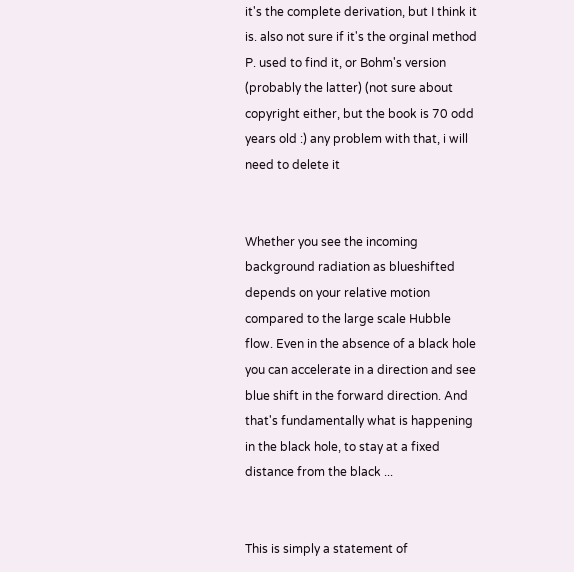it's the complete derivation, but I think it is. also not sure if it's the orginal method P. used to find it, or Bohm's version (probably the latter) (not sure about copyright either, but the book is 70 odd years old :) any problem with that, i will need to delete it


Whether you see the incoming background radiation as blueshifted depends on your relative motion compared to the large scale Hubble flow. Even in the absence of a black hole you can accelerate in a direction and see blue shift in the forward direction. And that's fundamentally what is happening in the black hole, to stay at a fixed distance from the black ...


This is simply a statement of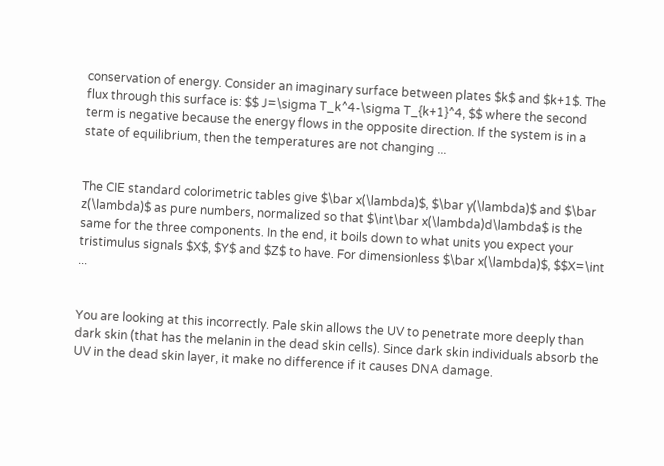conservation of energy. Consider an imaginary surface between plates $k$ and $k+1$. The flux through this surface is: $$ J=\sigma T_k^4-\sigma T_{k+1}^4, $$ where the second term is negative because the energy flows in the opposite direction. If the system is in a state of equilibrium, then the temperatures are not changing ...


The CIE standard colorimetric tables give $\bar x(\lambda)$, $\bar y(\lambda)$ and $\bar z(\lambda)$ as pure numbers, normalized so that $\int\bar x(\lambda)d\lambda$ is the same for the three components. In the end, it boils down to what units you expect your tristimulus signals $X$, $Y$ and $Z$ to have. For dimensionless $\bar x(\lambda)$, $$X=\int ...


You are looking at this incorrectly. Pale skin allows the UV to penetrate more deeply than dark skin (that has the melanin in the dead skin cells). Since dark skin individuals absorb the UV in the dead skin layer, it make no difference if it causes DNA damage.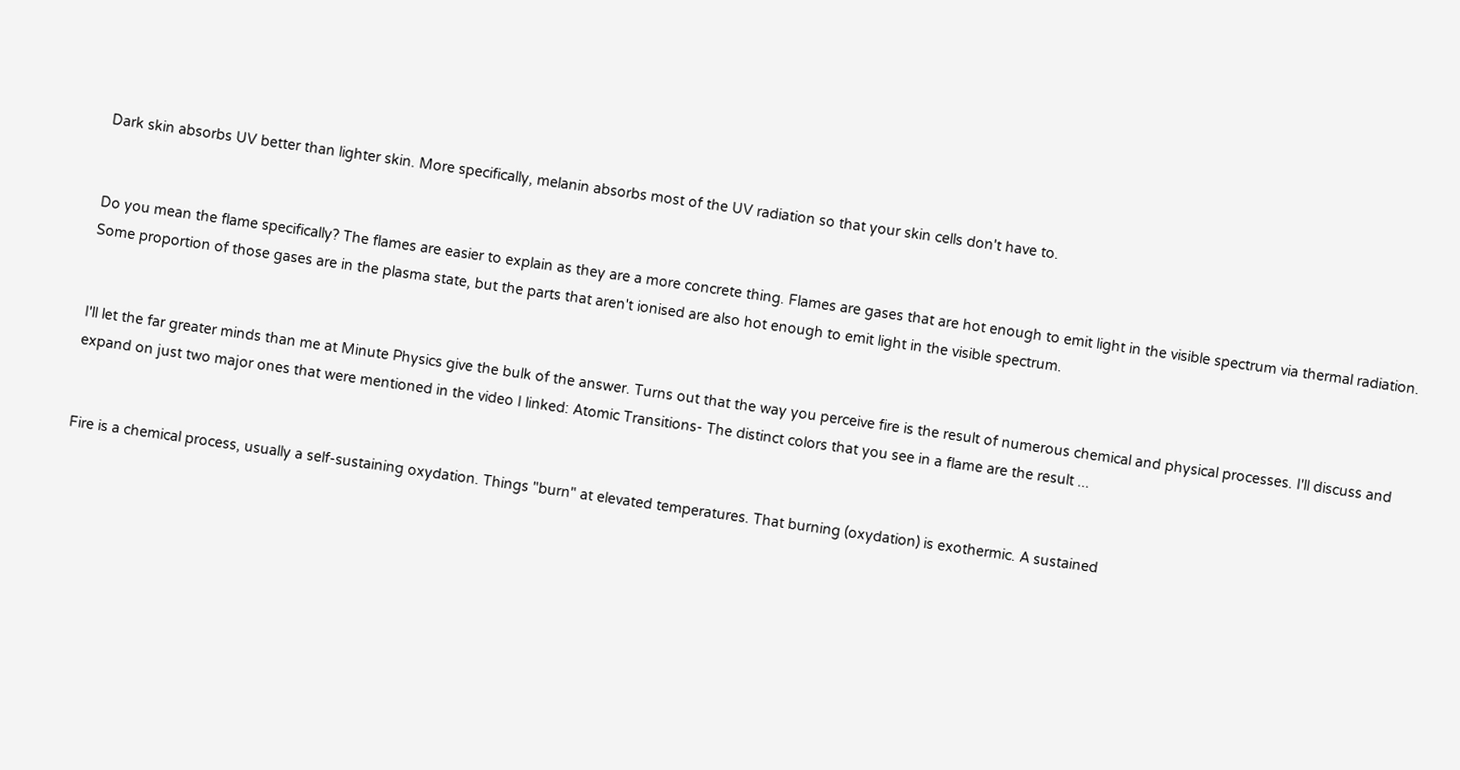Dark skin absorbs UV better than lighter skin. More specifically, melanin absorbs most of the UV radiation so that your skin cells don't have to.


Do you mean the flame specifically? The flames are easier to explain as they are a more concrete thing. Flames are gases that are hot enough to emit light in the visible spectrum via thermal radiation. Some proportion of those gases are in the plasma state, but the parts that aren't ionised are also hot enough to emit light in the visible spectrum.


I'll let the far greater minds than me at Minute Physics give the bulk of the answer. Turns out that the way you perceive fire is the result of numerous chemical and physical processes. I'll discuss and expand on just two major ones that were mentioned in the video I linked: Atomic Transitions- The distinct colors that you see in a flame are the result ...


Fire is a chemical process, usually a self-sustaining oxydation. Things "burn" at elevated temperatures. That burning (oxydation) is exothermic. A sustained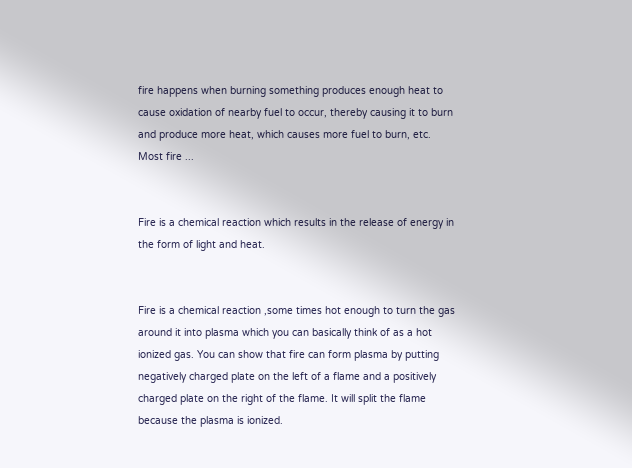fire happens when burning something produces enough heat to cause oxidation of nearby fuel to occur, thereby causing it to burn and produce more heat, which causes more fuel to burn, etc. Most fire ...


Fire is a chemical reaction which results in the release of energy in the form of light and heat.


Fire is a chemical reaction ,some times hot enough to turn the gas around it into plasma which you can basically think of as a hot ionized gas. You can show that fire can form plasma by putting negatively charged plate on the left of a flame and a positively charged plate on the right of the flame. It will split the flame because the plasma is ionized.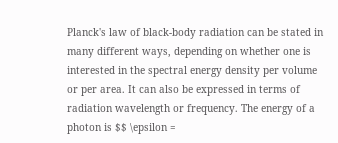Planck's law of black-body radiation can be stated in many different ways, depending on whether one is interested in the spectral energy density per volume or per area. It can also be expressed in terms of radiation wavelength or frequency. The energy of a photon is $$ \epsilon =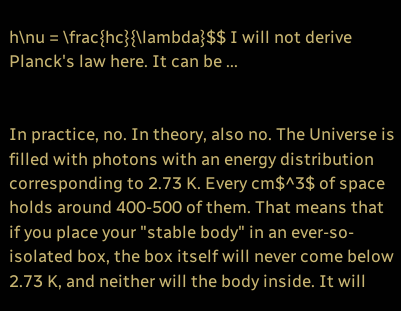h\nu = \frac{hc}{\lambda}$$ I will not derive Planck's law here. It can be ...


In practice, no. In theory, also no. The Universe is filled with photons with an energy distribution corresponding to 2.73 K. Every cm$^3$ of space holds around 400-500 of them. That means that if you place your "stable body" in an ever-so-isolated box, the box itself will never come below 2.73 K, and neither will the body inside. It will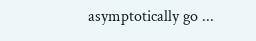asymptotically go ...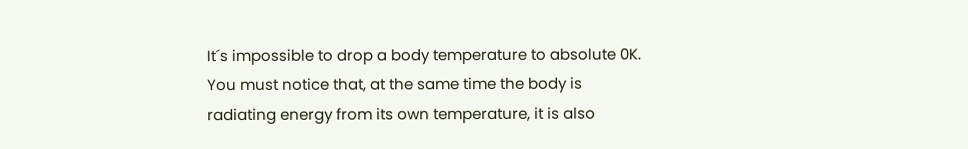It´s impossible to drop a body temperature to absolute 0K. You must notice that, at the same time the body is radiating energy from its own temperature, it is also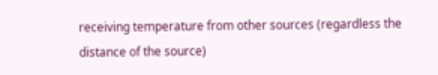receiving temperature from other sources (regardless the distance of the source)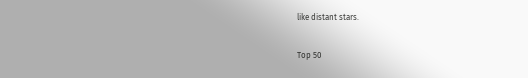like distant stars.

Top 50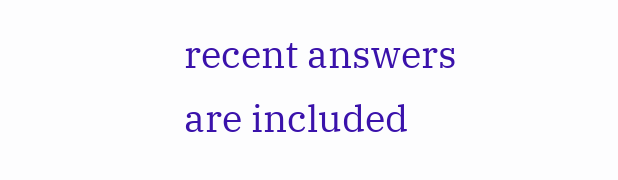recent answers are included